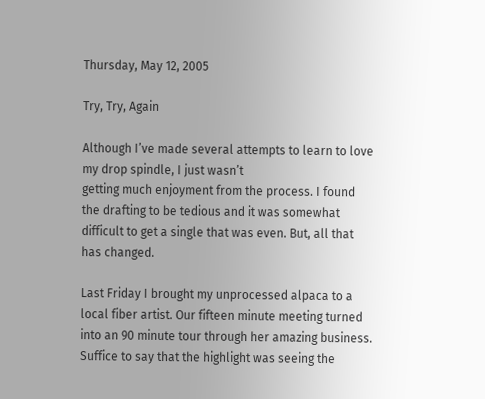Thursday, May 12, 2005

Try, Try, Again

Although I’ve made several attempts to learn to love my drop spindle, I just wasn’t
getting much enjoyment from the process. I found the drafting to be tedious and it was somewhat difficult to get a single that was even. But, all that has changed.

Last Friday I brought my unprocessed alpaca to a local fiber artist. Our fifteen minute meeting turned into an 90 minute tour through her amazing business. Suffice to say that the highlight was seeing the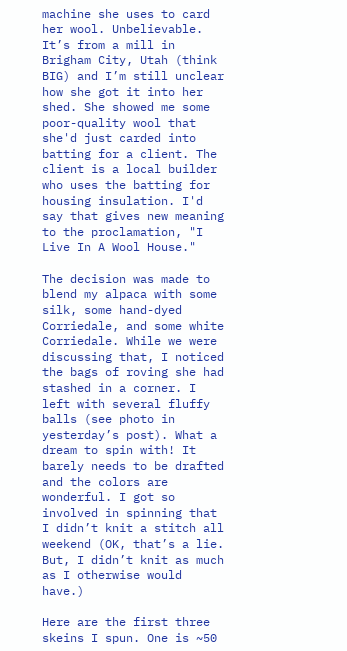machine she uses to card her wool. Unbelievable. It’s from a mill in Brigham City, Utah (think BIG) and I’m still unclear how she got it into her shed. She showed me some poor-quality wool that she'd just carded into batting for a client. The client is a local builder who uses the batting for housing insulation. I'd say that gives new meaning to the proclamation, "I Live In A Wool House."

The decision was made to blend my alpaca with some silk, some hand-dyed Corriedale, and some white Corriedale. While we were discussing that, I noticed the bags of roving she had stashed in a corner. I left with several fluffy balls (see photo in yesterday’s post). What a dream to spin with! It barely needs to be drafted and the colors are wonderful. I got so involved in spinning that I didn’t knit a stitch all weekend (OK, that’s a lie. But, I didn’t knit as much as I otherwise would have.)

Here are the first three skeins I spun. One is ~50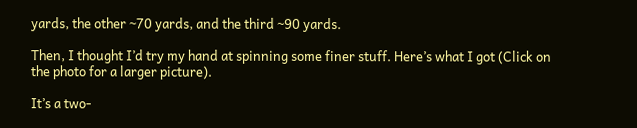yards, the other ~70 yards, and the third ~90 yards.

Then, I thought I’d try my hand at spinning some finer stuff. Here’s what I got (Click on the photo for a larger picture).

It’s a two-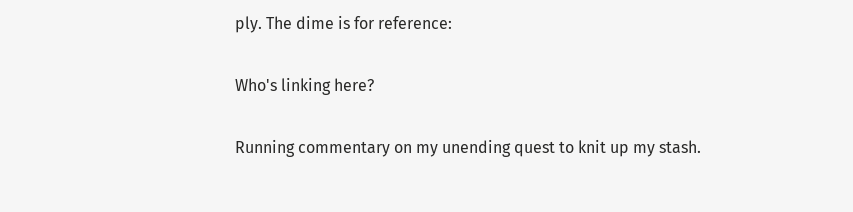ply. The dime is for reference:

Who's linking here?

Running commentary on my unending quest to knit up my stash.